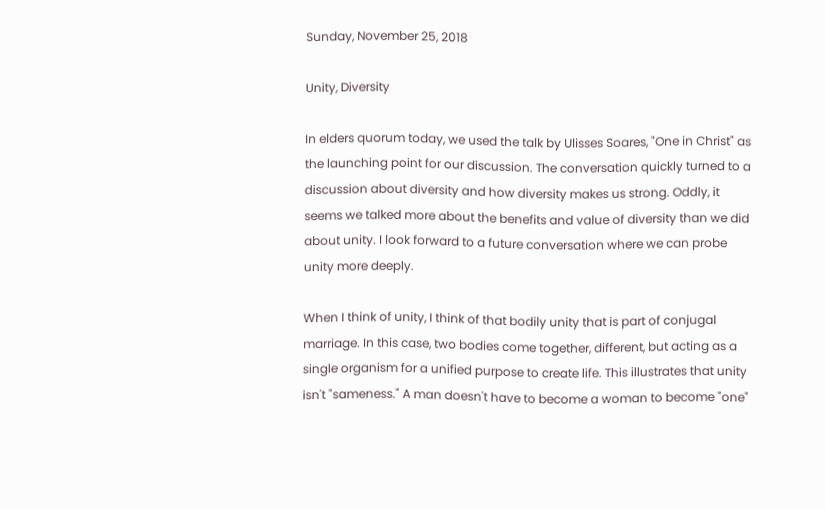Sunday, November 25, 2018

Unity, Diversity

In elders quorum today, we used the talk by Ulisses Soares, "One in Christ" as the launching point for our discussion. The conversation quickly turned to a discussion about diversity and how diversity makes us strong. Oddly, it seems we talked more about the benefits and value of diversity than we did about unity. I look forward to a future conversation where we can probe unity more deeply.

When I think of unity, I think of that bodily unity that is part of conjugal marriage. In this case, two bodies come together, different, but acting as a single organism for a unified purpose to create life. This illustrates that unity isn't "sameness." A man doesn't have to become a woman to become "one"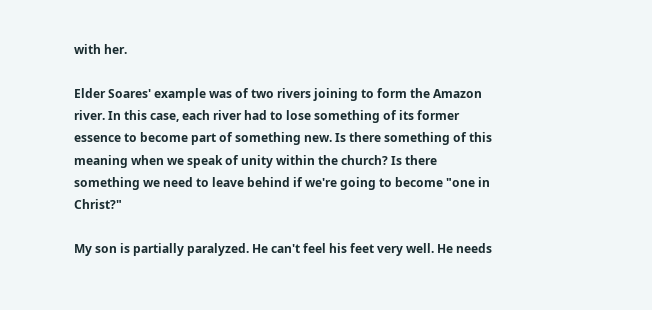with her.

Elder Soares' example was of two rivers joining to form the Amazon river. In this case, each river had to lose something of its former essence to become part of something new. Is there something of this meaning when we speak of unity within the church? Is there something we need to leave behind if we're going to become "one in Christ?"

My son is partially paralyzed. He can't feel his feet very well. He needs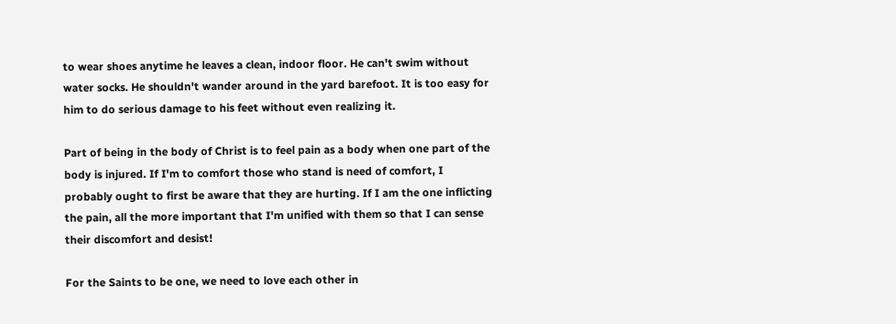to wear shoes anytime he leaves a clean, indoor floor. He can't swim without water socks. He shouldn't wander around in the yard barefoot. It is too easy for him to do serious damage to his feet without even realizing it.

Part of being in the body of Christ is to feel pain as a body when one part of the body is injured. If I'm to comfort those who stand is need of comfort, I probably ought to first be aware that they are hurting. If I am the one inflicting the pain, all the more important that I'm unified with them so that I can sense their discomfort and desist!

For the Saints to be one, we need to love each other in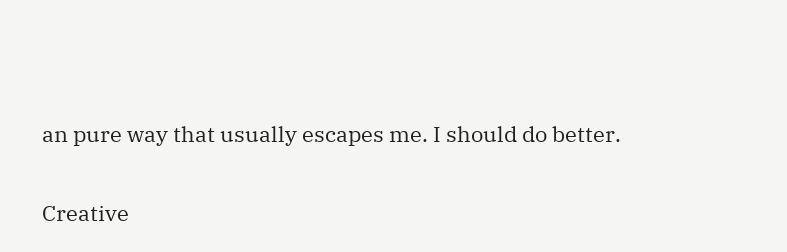an pure way that usually escapes me. I should do better.

Creative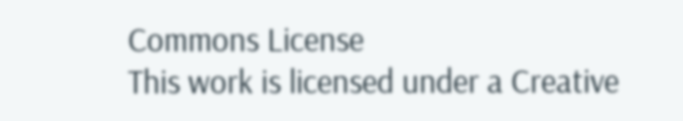Commons License
This work is licensed under a Creative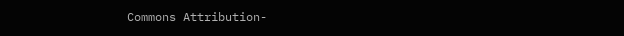Commons Attribution-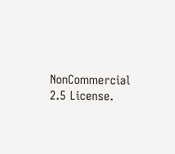NonCommercial 2.5 License.